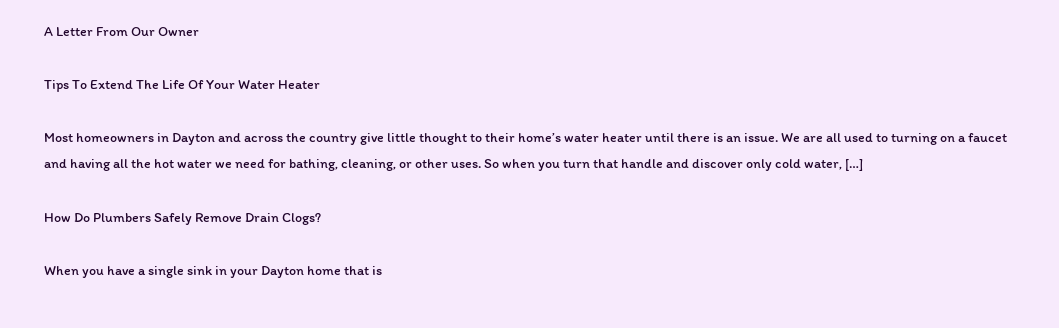A Letter From Our Owner

Tips To Extend The Life Of Your Water Heater

Most homeowners in Dayton and across the country give little thought to their home’s water heater until there is an issue. We are all used to turning on a faucet and having all the hot water we need for bathing, cleaning, or other uses. So when you turn that handle and discover only cold water, […]

How Do Plumbers Safely Remove Drain Clogs?

When you have a single sink in your Dayton home that is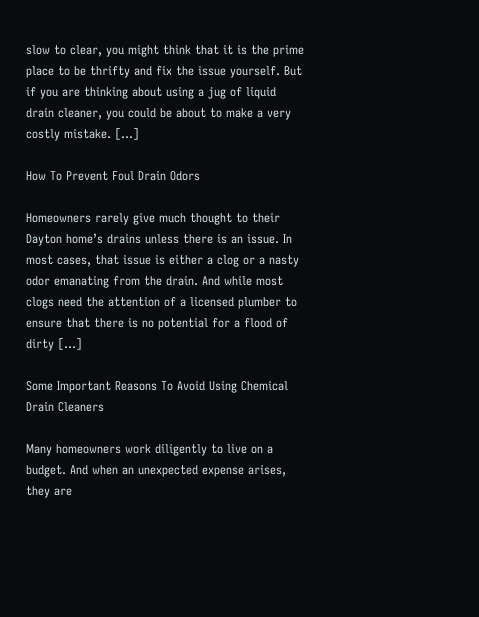slow to clear, you might think that it is the prime place to be thrifty and fix the issue yourself. But if you are thinking about using a jug of liquid drain cleaner, you could be about to make a very costly mistake. […]

How To Prevent Foul Drain Odors

Homeowners rarely give much thought to their Dayton home’s drains unless there is an issue. In most cases, that issue is either a clog or a nasty odor emanating from the drain. And while most clogs need the attention of a licensed plumber to ensure that there is no potential for a flood of dirty […]

Some Important Reasons To Avoid Using Chemical Drain Cleaners

Many homeowners work diligently to live on a budget. And when an unexpected expense arises, they are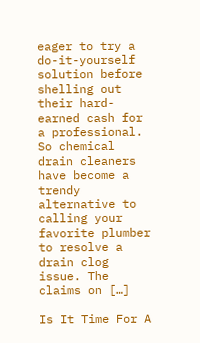eager to try a do-it-yourself solution before shelling out their hard-earned cash for a professional. So chemical drain cleaners have become a trendy alternative to calling your favorite plumber to resolve a drain clog issue. The claims on […]

Is It Time For A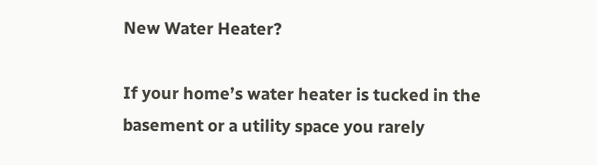New Water Heater?

If your home’s water heater is tucked in the basement or a utility space you rarely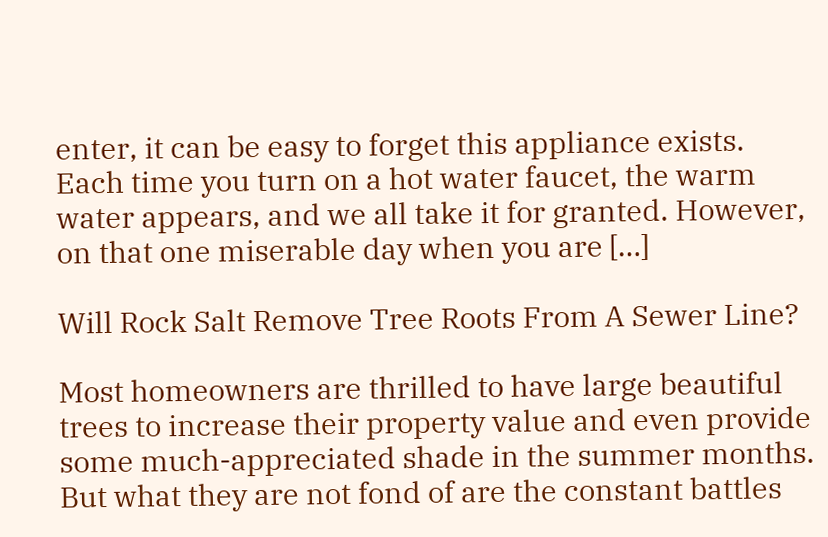enter, it can be easy to forget this appliance exists. Each time you turn on a hot water faucet, the warm water appears, and we all take it for granted. However, on that one miserable day when you are […]

Will Rock Salt Remove Tree Roots From A Sewer Line?

Most homeowners are thrilled to have large beautiful trees to increase their property value and even provide some much-appreciated shade in the summer months. But what they are not fond of are the constant battles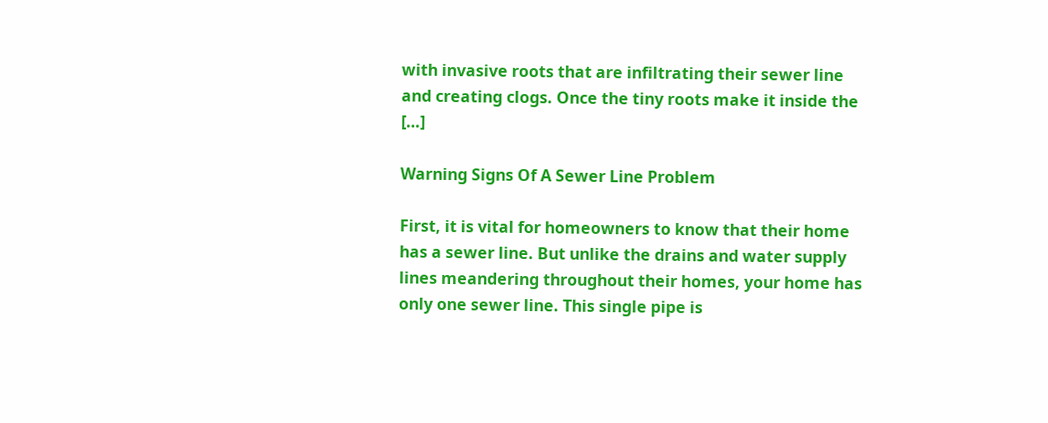with invasive roots that are infiltrating their sewer line and creating clogs. Once the tiny roots make it inside the […]

Warning Signs Of A Sewer Line Problem

First, it is vital for homeowners to know that their home has a sewer line. But unlike the drains and water supply lines meandering throughout their homes, your home has only one sewer line. This single pipe is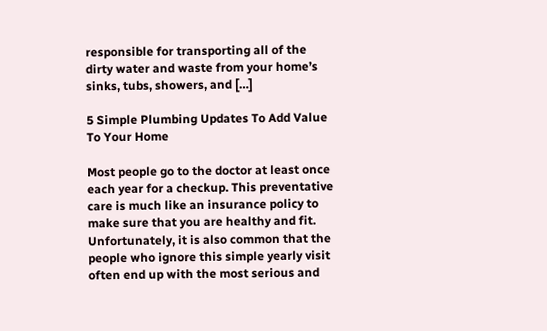responsible for transporting all of the dirty water and waste from your home’s sinks, tubs, showers, and […]

5 Simple Plumbing Updates To Add Value To Your Home

Most people go to the doctor at least once each year for a checkup. This preventative care is much like an insurance policy to make sure that you are healthy and fit. Unfortunately, it is also common that the people who ignore this simple yearly visit often end up with the most serious and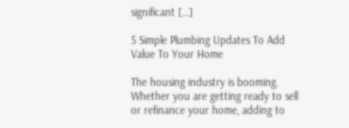significant […]

5 Simple Plumbing Updates To Add Value To Your Home

The housing industry is booming. Whether you are getting ready to sell or refinance your home, adding to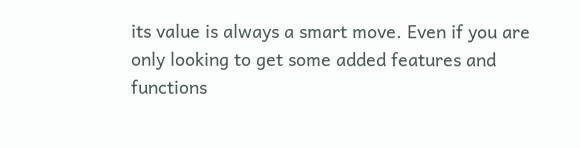its value is always a smart move. Even if you are only looking to get some added features and functions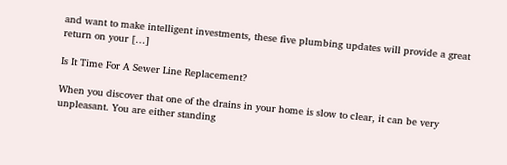and want to make intelligent investments, these five plumbing updates will provide a great return on your […]

Is It Time For A Sewer Line Replacement?

When you discover that one of the drains in your home is slow to clear, it can be very unpleasant. You are either standing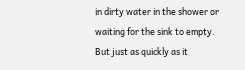in dirty water in the shower or waiting for the sink to empty. But just as quickly as it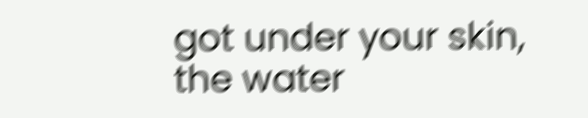got under your skin, the water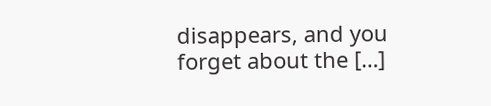disappears, and you forget about the […]